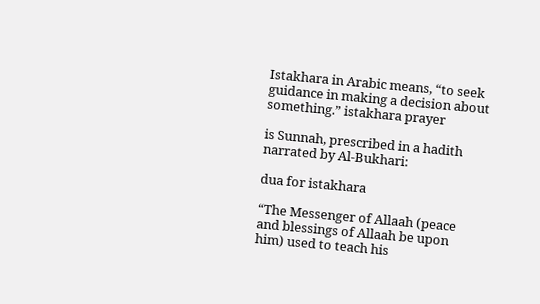Istakhara in Arabic means, “to seek guidance in making a decision about something.” istakhara prayer

is Sunnah, prescribed in a hadith narrated by Al-Bukhari:

dua for istakhara

“The Messenger of Allaah (peace and blessings of Allaah be upon him) used to teach his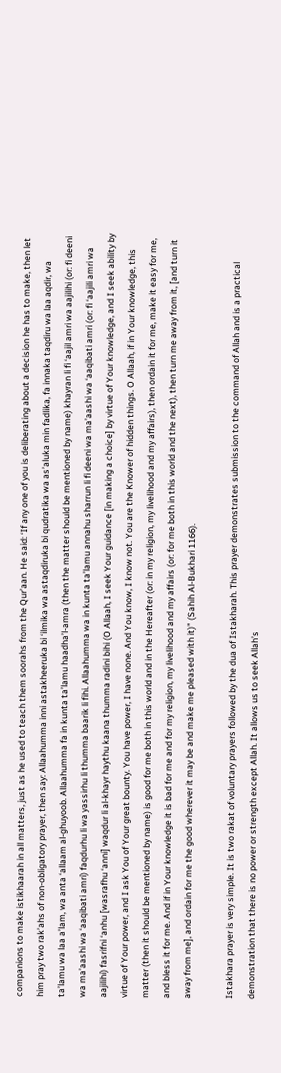companions to make istikhaarah in all matters, just as he used to teach them soorahs from the Qur’aan. He said: ‘If any one of you is deliberating about a decision he has to make, then let him pray two rak’ahs of non-obligatory prayer, then say: Allaahumma inni astakheeruka bi ‘ilmika wa astaqdiruka bi qudratika wa as’aluka min fadlika, fa innaka taqdiru wa laa aqdir, wa ta’lamu wa laa a’lam, wa anta ‘allaam al-ghuyoob. Allaahumma fa in kunta ta’lamu haadha’l-amra (then the matter should be mentioned by name) khayran li fi ‘aajil amri wa aajilihi (or: fi deeni wa ma’aashi wa ‘aaqibati amri) faqdurhu li wa yassirhu li thumma baarik li fihi. Allaahumma wa in kunta ta’lamu annahu sharrun li fi deeni wa ma’aashi wa ‘aaqibati amri (or: fi ‘aajili amri wa aajilihi) fasrifni ‘anhu [wasrafhu ‘anni] waqdur li al-khayr haythu kaana thumma radini bihi (O Allaah, I seek Your guidance [in making a choice] by virtue of Your knowledge, and I seek ability by virtue of Your power, and I ask You of Your great bounty. You have power, I have none. And You know, I know not. You are the Knower of hidden things. O Allaah, if in Your knowledge, this matter (then it should be mentioned by name) is good for me both in this world and in the Hereafter (or: in my religion, my livelihood and my affairs), then ordain it for me, make it easy for me, and bless it for me. And if in Your knowledge it is bad for me and for my religion, my livelihood and my affairs (or: for me both in this world and the next), then turn me away from it, [and turn it away from me], and ordain for me the good wherever it may be and make me pleased with it)” (Sahih Al-Bukhari 1166).

Istakhara prayer is very simple. It is two rakat of voluntary prayers followed by the dua of Istakharah. This prayer demonstrates submission to the command of Allah and is a practical demonstration that there is no power or strength except Allah. It allows us to seek Allah’s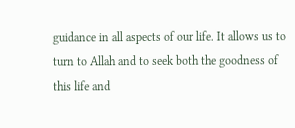guidance in all aspects of our life. It allows us to turn to Allah and to seek both the goodness of this life and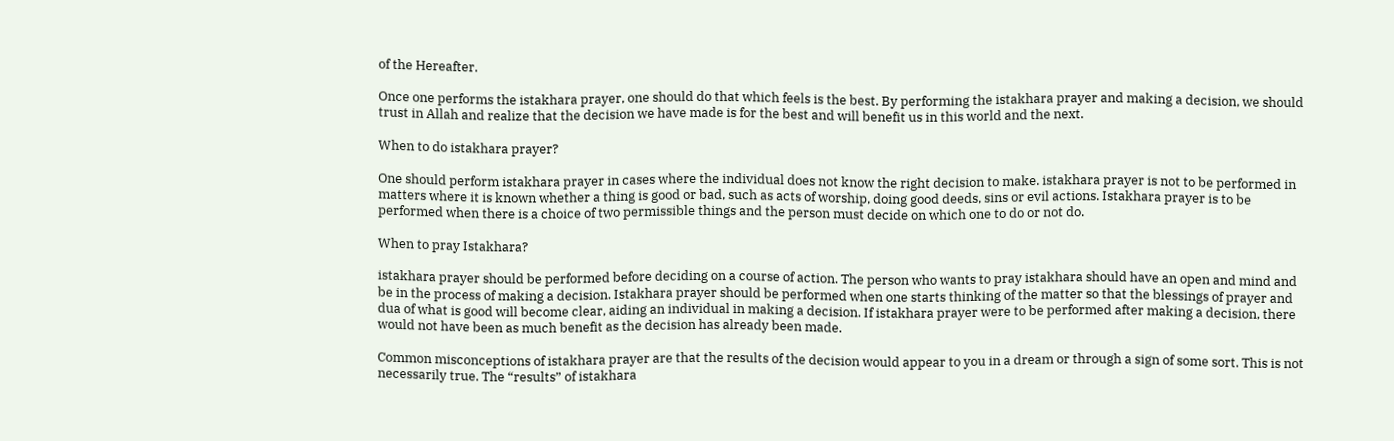of the Hereafter.

Once one performs the istakhara prayer, one should do that which feels is the best. By performing the istakhara prayer and making a decision, we should trust in Allah and realize that the decision we have made is for the best and will benefit us in this world and the next.

When to do istakhara prayer?

One should perform istakhara prayer in cases where the individual does not know the right decision to make. istakhara prayer is not to be performed in matters where it is known whether a thing is good or bad, such as acts of worship, doing good deeds, sins or evil actions. Istakhara prayer is to be performed when there is a choice of two permissible things and the person must decide on which one to do or not do.

When to pray Istakhara?

istakhara prayer should be performed before deciding on a course of action. The person who wants to pray istakhara should have an open and mind and be in the process of making a decision. Istakhara prayer should be performed when one starts thinking of the matter so that the blessings of prayer and dua of what is good will become clear, aiding an individual in making a decision. If istakhara prayer were to be performed after making a decision, there would not have been as much benefit as the decision has already been made.

Common misconceptions of istakhara prayer are that the results of the decision would appear to you in a dream or through a sign of some sort. This is not necessarily true. The “results” of istakhara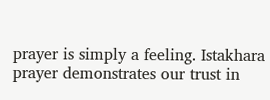prayer is simply a feeling. Istakhara prayer demonstrates our trust in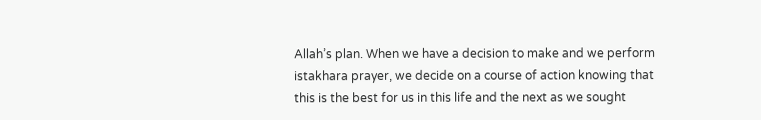Allah’s plan. When we have a decision to make and we perform istakhara prayer, we decide on a course of action knowing that this is the best for us in this life and the next as we sought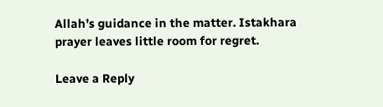Allah’s guidance in the matter. Istakhara prayer leaves little room for regret.

Leave a Reply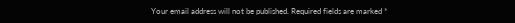Your email address will not be published. Required fields are marked *